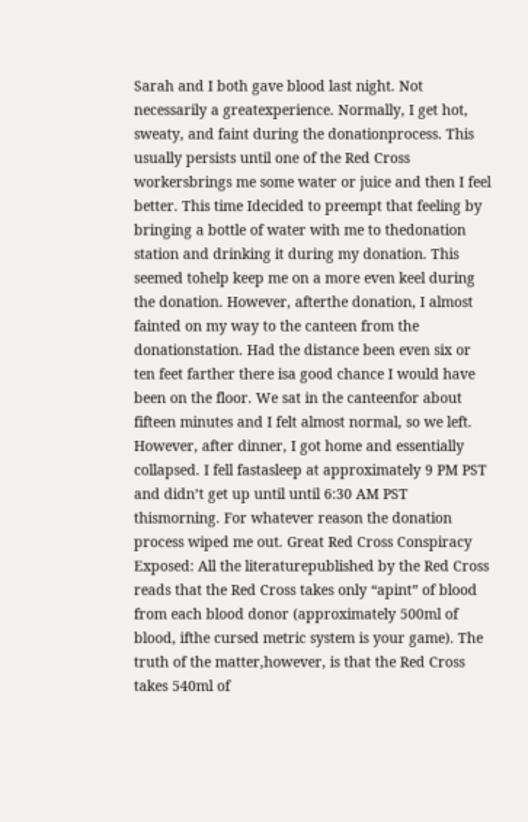Sarah and I both gave blood last night. Not necessarily a greatexperience. Normally, I get hot, sweaty, and faint during the donationprocess. This usually persists until one of the Red Cross workersbrings me some water or juice and then I feel better. This time Idecided to preempt that feeling by bringing a bottle of water with me to thedonation station and drinking it during my donation. This seemed tohelp keep me on a more even keel during the donation. However, afterthe donation, I almost fainted on my way to the canteen from the donationstation. Had the distance been even six or ten feet farther there isa good chance I would have been on the floor. We sat in the canteenfor about fifteen minutes and I felt almost normal, so we left. However, after dinner, I got home and essentially collapsed. I fell fastasleep at approximately 9 PM PST and didn’t get up until until 6:30 AM PST thismorning. For whatever reason the donation process wiped me out. Great Red Cross Conspiracy Exposed: All the literaturepublished by the Red Cross reads that the Red Cross takes only “apint” of blood from each blood donor (approximately 500ml of blood, ifthe cursed metric system is your game). The truth of the matter,however, is that the Red Cross takes 540ml of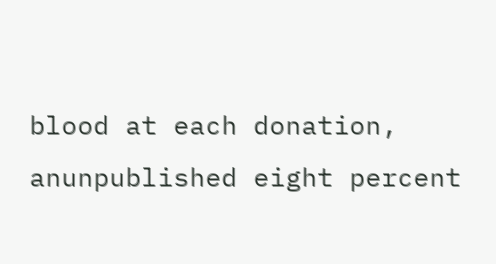blood at each donation, anunpublished eight percent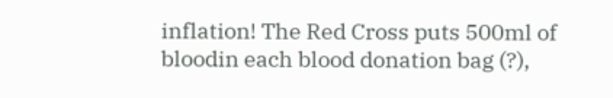inflation! The Red Cross puts 500ml of bloodin each blood donation bag (?),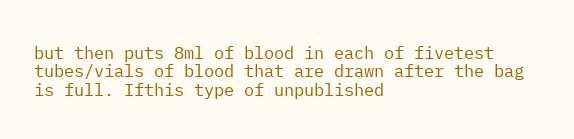but then puts 8ml of blood in each of fivetest tubes/vials of blood that are drawn after the bag is full. Ifthis type of unpublished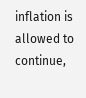inflation is allowed to continue,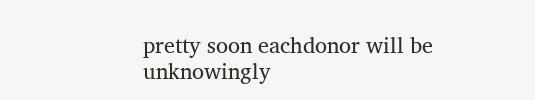pretty soon eachdonor will be unknowingly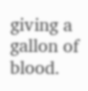giving a gallon of blood.